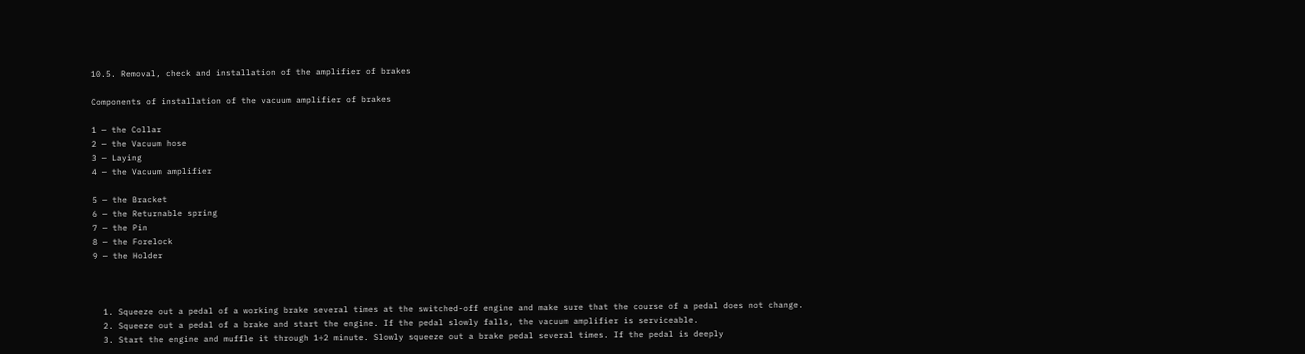10.5. Removal, check and installation of the amplifier of brakes

Components of installation of the vacuum amplifier of brakes

1 — the Collar
2 — the Vacuum hose
3 — Laying
4 — the Vacuum amplifier

5 — the Bracket
6 — the Returnable spring
7 — the Pin
8 — the Forelock
9 — the Holder



  1. Squeeze out a pedal of a working brake several times at the switched-off engine and make sure that the course of a pedal does not change.
  2. Squeeze out a pedal of a brake and start the engine. If the pedal slowly falls, the vacuum amplifier is serviceable.
  3. Start the engine and muffle it through 1÷2 minute. Slowly squeeze out a brake pedal several times. If the pedal is deeply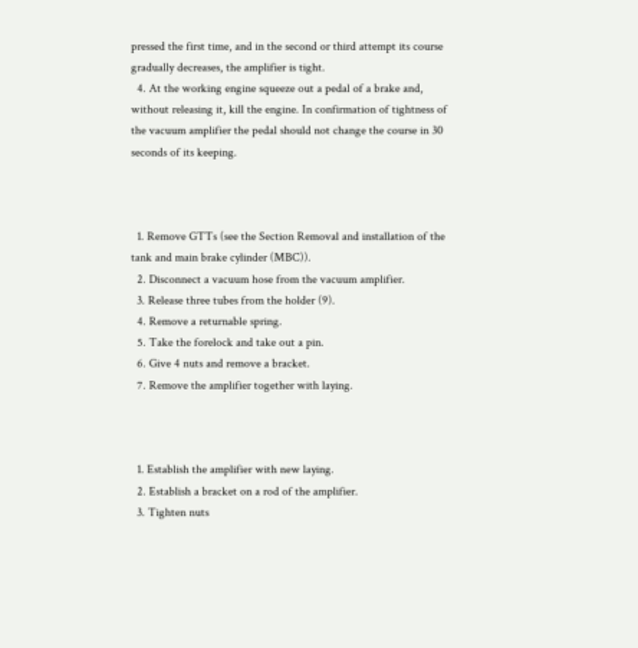pressed the first time, and in the second or third attempt its course gradually decreases, the amplifier is tight.
  4. At the working engine squeeze out a pedal of a brake and, without releasing it, kill the engine. In confirmation of tightness of the vacuum amplifier the pedal should not change the course in 30 seconds of its keeping.



  1. Remove GTTs (see the Section Removal and installation of the tank and main brake cylinder (MBC)).
  2. Disconnect a vacuum hose from the vacuum amplifier.
  3. Release three tubes from the holder (9).
  4. Remove a returnable spring.
  5. Take the forelock and take out a pin.
  6. Give 4 nuts and remove a bracket.
  7. Remove the amplifier together with laying.



  1. Establish the amplifier with new laying.
  2. Establish a bracket on a rod of the amplifier.
  3. Tighten nuts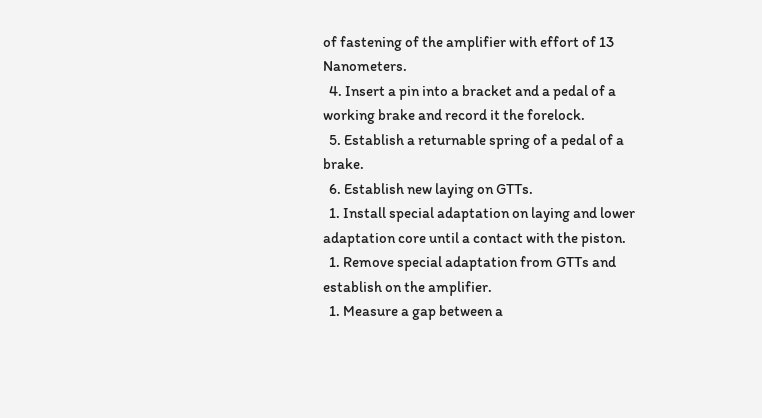of fastening of the amplifier with effort of 13 Nanometers.
  4. Insert a pin into a bracket and a pedal of a working brake and record it the forelock.
  5. Establish a returnable spring of a pedal of a brake.
  6. Establish new laying on GTTs.
  1. Install special adaptation on laying and lower adaptation core until a contact with the piston.
  1. Remove special adaptation from GTTs and establish on the amplifier.
  1. Measure a gap between a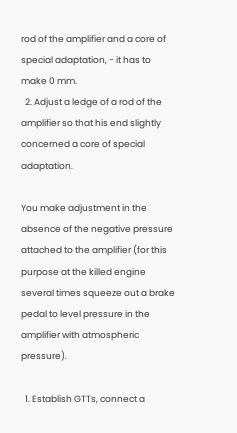rod of the amplifier and a core of special adaptation, - it has to make 0 mm.
  2. Adjust a ledge of a rod of the amplifier so that his end slightly concerned a core of special adaptation.

You make adjustment in the absence of the negative pressure attached to the amplifier (for this purpose at the killed engine several times squeeze out a brake pedal to level pressure in the amplifier with atmospheric pressure).

  1. Establish GTTs, connect a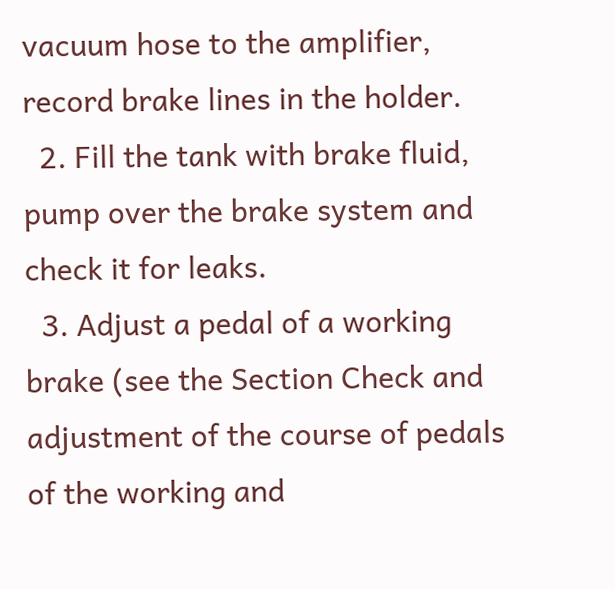vacuum hose to the amplifier, record brake lines in the holder.
  2. Fill the tank with brake fluid, pump over the brake system and check it for leaks.
  3. Adjust a pedal of a working brake (see the Section Check and adjustment of the course of pedals of the working and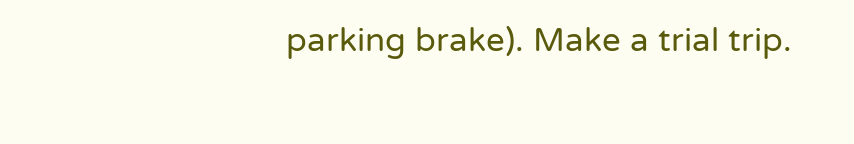parking brake). Make a trial trip.